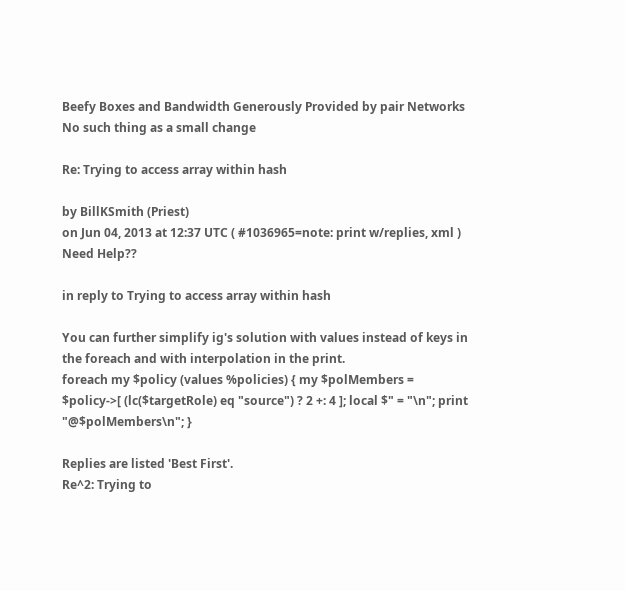Beefy Boxes and Bandwidth Generously Provided by pair Networks
No such thing as a small change

Re: Trying to access array within hash

by BillKSmith (Priest)
on Jun 04, 2013 at 12:37 UTC ( #1036965=note: print w/replies, xml ) Need Help??

in reply to Trying to access array within hash

You can further simplify ig's solution with values instead of keys in the foreach and with interpolation in the print.
foreach my $policy (values %policies) { my $polMembers = $policy->[ (lc($targetRole) eq "source") ? 2 +: 4 ]; local $" = "\n"; print "@$polMembers\n"; }

Replies are listed 'Best First'.
Re^2: Trying to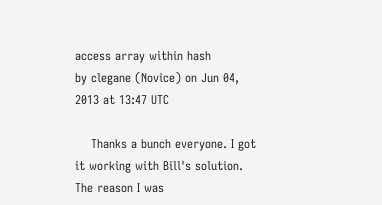access array within hash
by clegane (Novice) on Jun 04, 2013 at 13:47 UTC

    Thanks a bunch everyone. I got it working with Bill's solution. The reason I was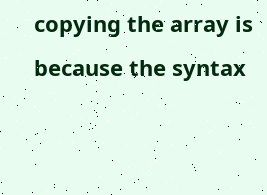copying the array is because the syntax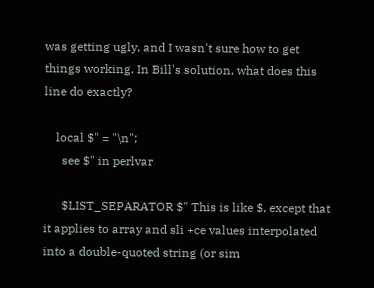was getting ugly, and I wasn't sure how to get things working. In Bill's solution, what does this line do exactly?

    local $" = "\n";
      see $" in perlvar

      $LIST_SEPARATOR $" This is like $, except that it applies to array and sli +ce values interpolated into a double-quoted string (or sim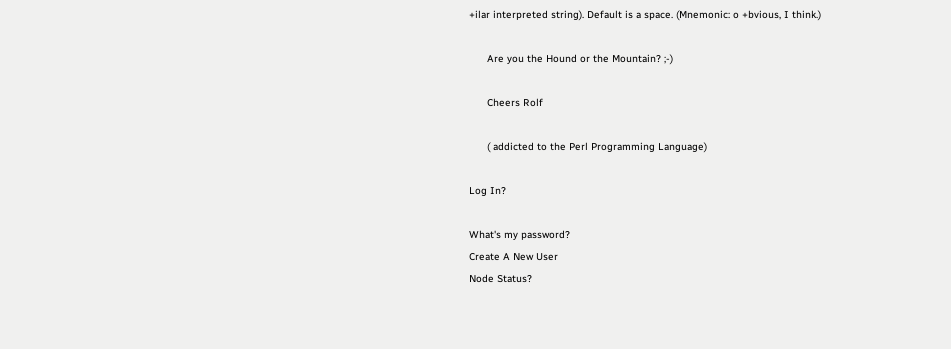+ilar interpreted string). Default is a space. (Mnemonic: o +bvious, I think.)

      Are you the Hound or the Mountain? ;-)

      Cheers Rolf

      ( addicted to the Perl Programming Language)

Log In?

What's my password?
Create A New User
Node Status?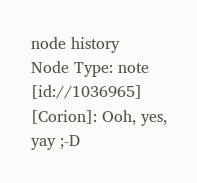node history
Node Type: note [id://1036965]
[Corion]: Ooh, yes, yay ;-D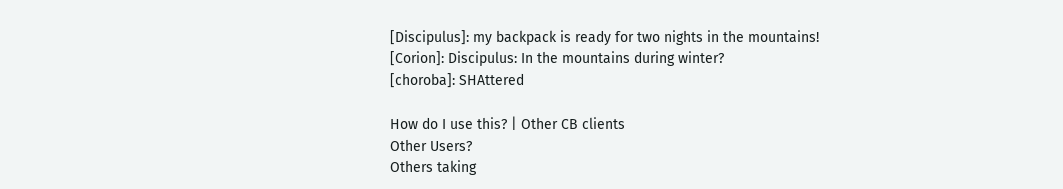[Discipulus]: my backpack is ready for two nights in the mountains!
[Corion]: Discipulus: In the mountains during winter?
[choroba]: SHAttered

How do I use this? | Other CB clients
Other Users?
Others taking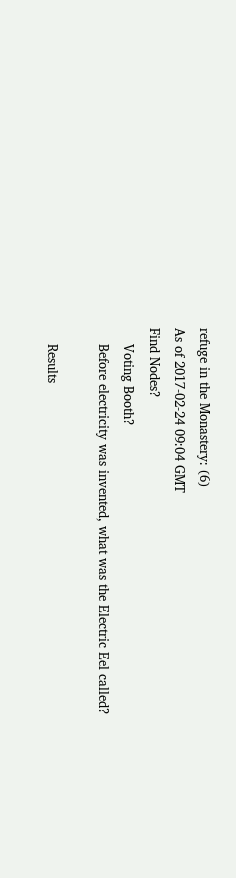refuge in the Monastery: (6)
As of 2017-02-24 09:04 GMT
Find Nodes?
    Voting Booth?
    Before electricity was invented, what was the Electric Eel called?

    Results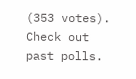(353 votes). Check out past polls.